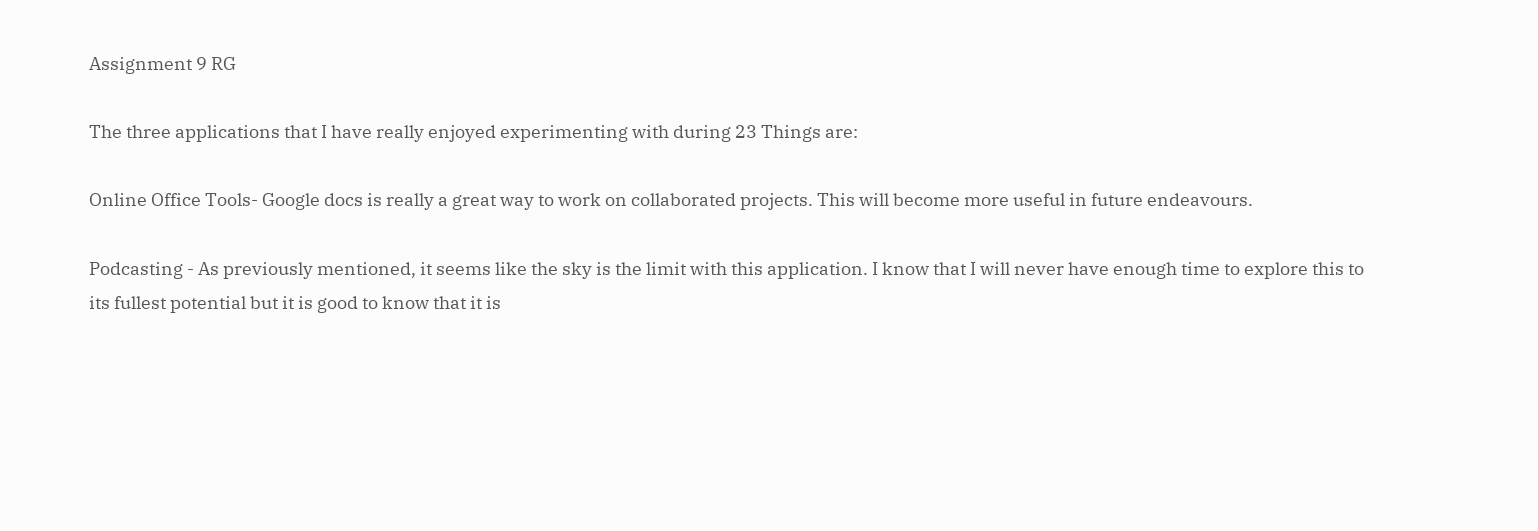Assignment 9 RG

The three applications that I have really enjoyed experimenting with during 23 Things are:

Online Office Tools- Google docs is really a great way to work on collaborated projects. This will become more useful in future endeavours.

Podcasting - As previously mentioned, it seems like the sky is the limit with this application. I know that I will never have enough time to explore this to its fullest potential but it is good to know that it is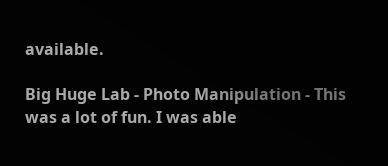available.

Big Huge Lab - Photo Manipulation - This was a lot of fun. I was able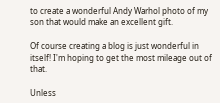to create a wonderful Andy Warhol photo of my son that would make an excellent gift.

Of course creating a blog is just wonderful in itself! I'm hoping to get the most mileage out of that.

Unless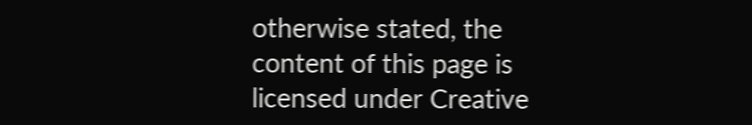otherwise stated, the content of this page is licensed under Creative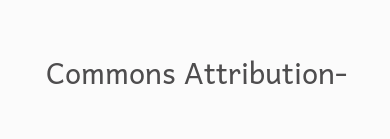Commons Attribution-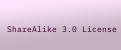ShareAlike 3.0 License